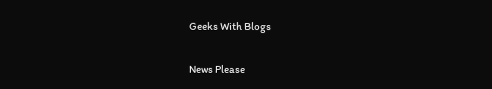Geeks With Blogs

News Please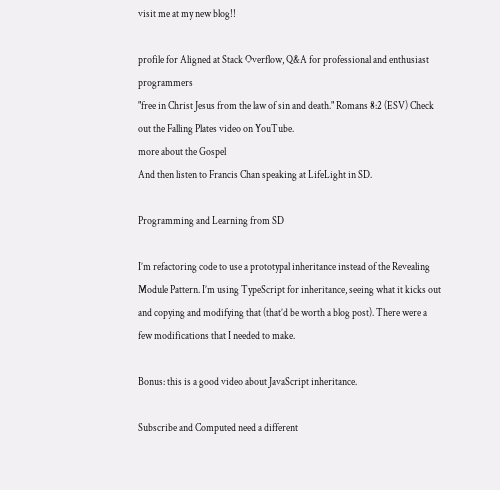visit me at my new blog!!

profile for Aligned at Stack Overflow, Q&A for professional and enthusiast programmers
"free in Christ Jesus from the law of sin and death." Romans 8:2 (ESV) Check out the Falling Plates video on YouTube.
more about the Gospel
And then listen to Francis Chan speaking at LifeLight in SD.

Programming and Learning from SD

I’m refactoring code to use a prototypal inheritance instead of the Revealing Module Pattern. I’m using TypeScript for inheritance, seeing what it kicks out and copying and modifying that (that’d be worth a blog post). There were a few modifications that I needed to make.

Bonus: this is a good video about JavaScript inheritance.

Subscribe and Computed need a different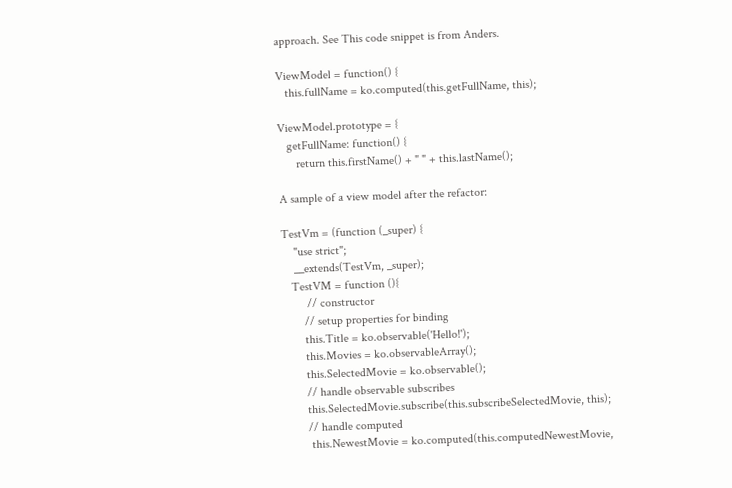approach. See This code snippet is from Anders.

ViewModel = function() {
   this.fullName = ko.computed(this.getFullName, this);

ViewModel.prototype = {
   getFullName: function() {
      return this.firstName() + " " + this.lastName();

A sample of a view model after the refactor:

TestVm = (function (_super) {
    "use strict";
    __extends(TestVm, _super);
   TestVM = function (){
        // constructor
       // setup properties for binding
       this.Title = ko.observable('Hello!');
       this.Movies = ko.observableArray();
       this.SelectedMovie = ko.observable();
       // handle observable subscribes
       this.SelectedMovie.subscribe(this.subscribeSelectedMovie, this);
       // handle computed
        this.NewestMovie = ko.computed(this.computedNewestMovie,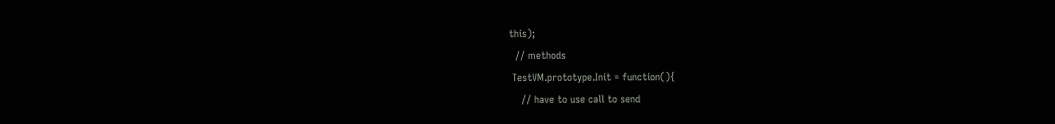this);
  // methods
 TestVM.prototype.Init = function(){
    // have to use call to send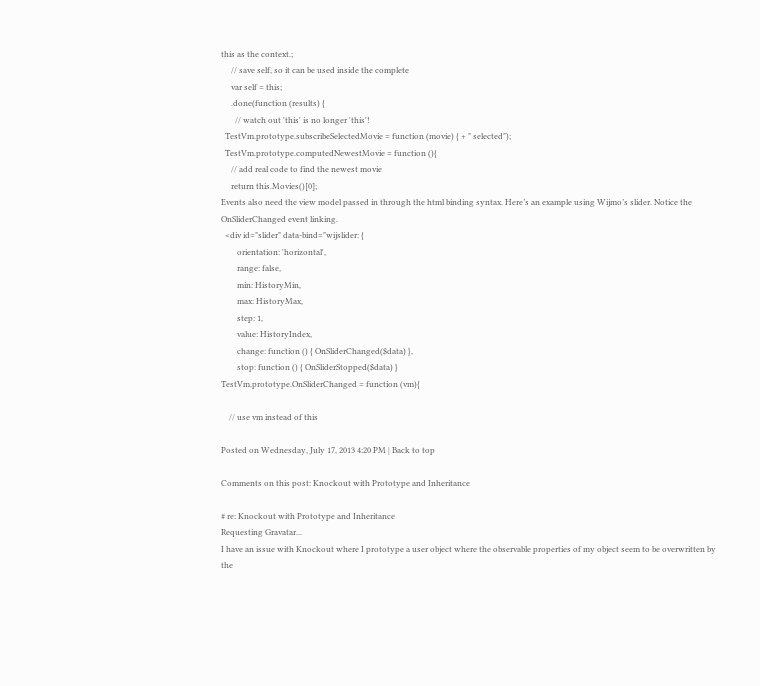this as the context.;
     // save self, so it can be used inside the complete
     var self = this;
     .done(function (results) {
       // watch out 'this' is no longer 'this'!
  TestVm.prototype.subscribeSelectedMovie = function (movie) { + " selected");
  TestVm.prototype.computedNewestMovie = function (){
     // add real code to find the newest movie
     return this.Movies()[0];
Events also need the view model passed in through the html binding syntax. Here’s an example using Wijmo’s slider. Notice the OnSliderChanged event linking.
  <div id="slider" data-bind="wijslider: {
        orientation: 'horizontal',
        range: false,
        min: HistoryMin,
        max: HistoryMax,
        step: 1,
        value: HistoryIndex,
        change: function () { OnSliderChanged($data) },
        stop: function () { OnSliderStopped($data) }
TestVm.prototype.OnSliderChanged = function (vm){

    // use vm instead of this

Posted on Wednesday, July 17, 2013 4:20 PM | Back to top

Comments on this post: Knockout with Prototype and Inheritance

# re: Knockout with Prototype and Inheritance
Requesting Gravatar...
I have an issue with Knockout where I prototype a user object where the observable properties of my object seem to be overwritten by the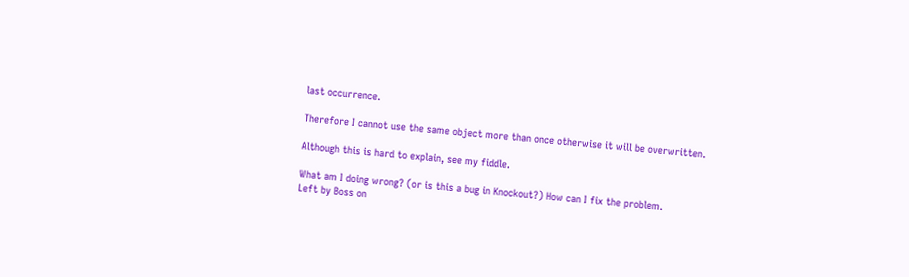last occurrence.

Therefore I cannot use the same object more than once otherwise it will be overwritten.

Although this is hard to explain, see my fiddle.

What am I doing wrong? (or is this a bug in Knockout?) How can I fix the problem.
Left by Boss on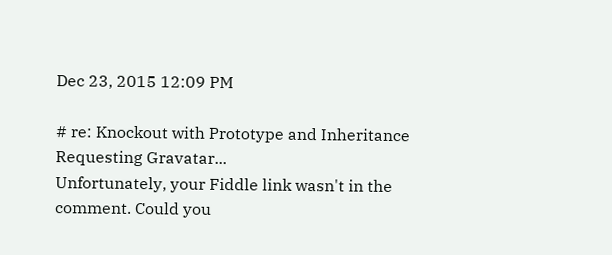Dec 23, 2015 12:09 PM

# re: Knockout with Prototype and Inheritance
Requesting Gravatar...
Unfortunately, your Fiddle link wasn't in the comment. Could you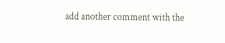add another comment with the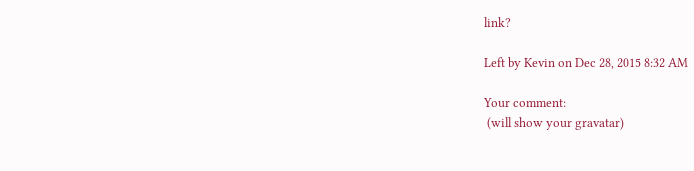link?

Left by Kevin on Dec 28, 2015 8:32 AM

Your comment:
 (will show your gravatar)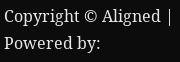Copyright © Aligned | Powered by: